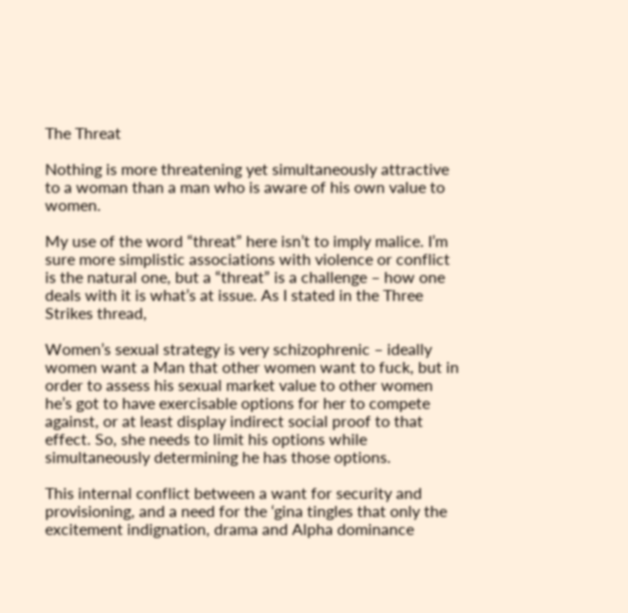The Threat

Nothing is more threatening yet simultaneously attractive to a woman than a man who is aware of his own value to women.

My use of the word “threat” here isn’t to imply malice. I’m sure more simplistic associations with violence or conflict is the natural one, but a “threat” is a challenge – how one deals with it is what’s at issue. As I stated in the Three Strikes thread,

Women’s sexual strategy is very schizophrenic – ideally women want a Man that other women want to fuck, but in order to assess his sexual market value to other women he’s got to have exercisable options for her to compete against, or at least display indirect social proof to that effect. So, she needs to limit his options while simultaneously determining he has those options.

This internal conflict between a want for security and provisioning, and a need for the ‘gina tingles that only the excitement indignation, drama and Alpha dominance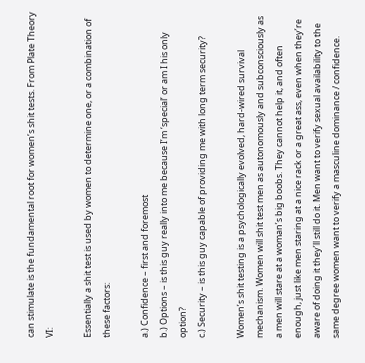can stimulate is the fundamental root for women’s shit tests. From Plate Theory VI:

Essentially a shit test is used by women to determine one, or a combination of these factors:

a.) Confidence – first and foremost
b.) Options – is this guy really into me because I’m ‘special’ or am I his only option?
c.) Security – is this guy capable of providing me with long term security?

Women’s shit testing is a psychologically evolved, hard-wired survival mechanism. Women will shit test men as autonomously and subconsciously as a men will stare at a woman’s big boobs. They cannot help it, and often enough, just like men staring at a nice rack or a great ass, even when they’re aware of doing it they’ll still do it. Men want to verify sexual availability to the same degree women want to verify a masculine dominance / confidence.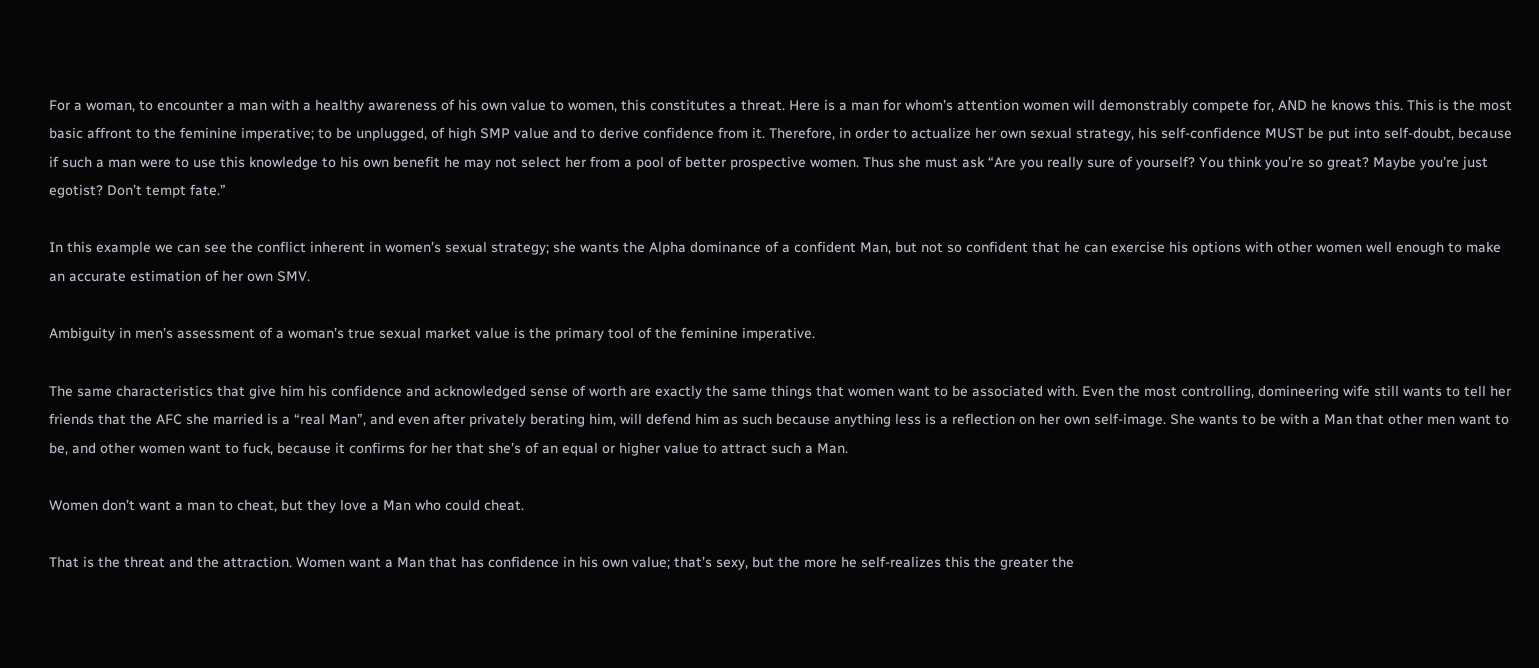For a woman, to encounter a man with a healthy awareness of his own value to women, this constitutes a threat. Here is a man for whom’s attention women will demonstrably compete for, AND he knows this. This is the most basic affront to the feminine imperative; to be unplugged, of high SMP value and to derive confidence from it. Therefore, in order to actualize her own sexual strategy, his self-confidence MUST be put into self-doubt, because if such a man were to use this knowledge to his own benefit he may not select her from a pool of better prospective women. Thus she must ask “Are you really sure of yourself? You think you’re so great? Maybe you’re just egotist? Don’t tempt fate.”

In this example we can see the conflict inherent in women’s sexual strategy; she wants the Alpha dominance of a confident Man, but not so confident that he can exercise his options with other women well enough to make an accurate estimation of her own SMV.

Ambiguity in men’s assessment of a woman’s true sexual market value is the primary tool of the feminine imperative.

The same characteristics that give him his confidence and acknowledged sense of worth are exactly the same things that women want to be associated with. Even the most controlling, domineering wife still wants to tell her friends that the AFC she married is a “real Man”, and even after privately berating him, will defend him as such because anything less is a reflection on her own self-image. She wants to be with a Man that other men want to be, and other women want to fuck, because it confirms for her that she’s of an equal or higher value to attract such a Man.

Women don’t want a man to cheat, but they love a Man who could cheat.

That is the threat and the attraction. Women want a Man that has confidence in his own value; that’s sexy, but the more he self-realizes this the greater the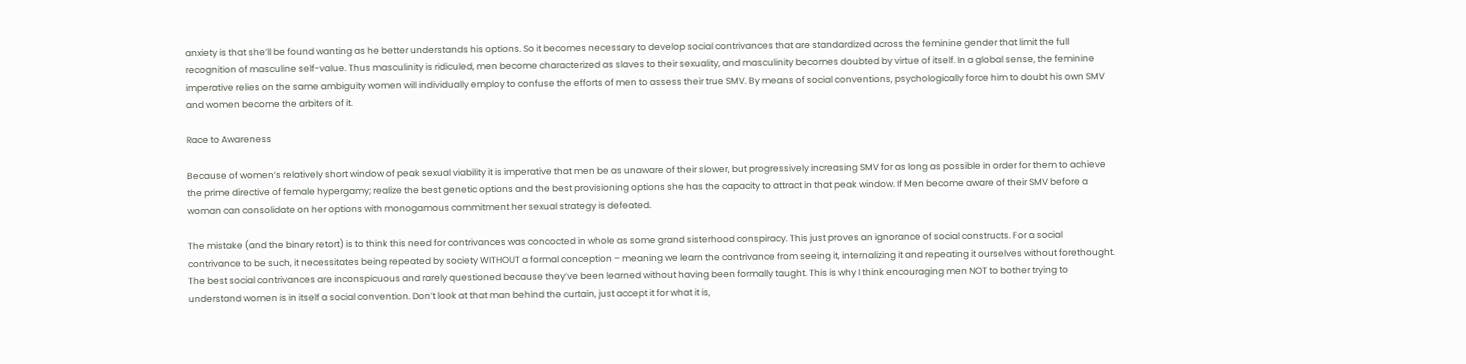anxiety is that she’ll be found wanting as he better understands his options. So it becomes necessary to develop social contrivances that are standardized across the feminine gender that limit the full recognition of masculine self-value. Thus masculinity is ridiculed, men become characterized as slaves to their sexuality, and masculinity becomes doubted by virtue of itself. In a global sense, the feminine imperative relies on the same ambiguity women will individually employ to confuse the efforts of men to assess their true SMV. By means of social conventions, psychologically force him to doubt his own SMV and women become the arbiters of it.

Race to Awareness

Because of women’s relatively short window of peak sexual viability it is imperative that men be as unaware of their slower, but progressively increasing SMV for as long as possible in order for them to achieve the prime directive of female hypergamy; realize the best genetic options and the best provisioning options she has the capacity to attract in that peak window. If Men become aware of their SMV before a woman can consolidate on her options with monogamous commitment her sexual strategy is defeated.

The mistake (and the binary retort) is to think this need for contrivances was concocted in whole as some grand sisterhood conspiracy. This just proves an ignorance of social constructs. For a social contrivance to be such, it necessitates being repeated by society WITHOUT a formal conception – meaning we learn the contrivance from seeing it, internalizing it and repeating it ourselves without forethought. The best social contrivances are inconspicuous and rarely questioned because they’ve been learned without having been formally taught. This is why I think encouraging men NOT to bother trying to understand women is in itself a social convention. Don’t look at that man behind the curtain, just accept it for what it is,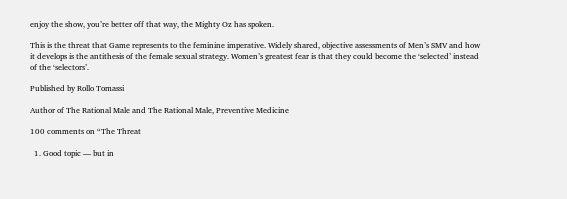enjoy the show, you’re better off that way, the Mighty Oz has spoken.

This is the threat that Game represents to the feminine imperative. Widely shared, objective assessments of Men’s SMV and how it develops is the antithesis of the female sexual strategy. Women’s greatest fear is that they could become the ‘selected’ instead of the ‘selectors’.

Published by Rollo Tomassi

Author of The Rational Male and The Rational Male, Preventive Medicine

100 comments on “The Threat

  1. Good topic — but in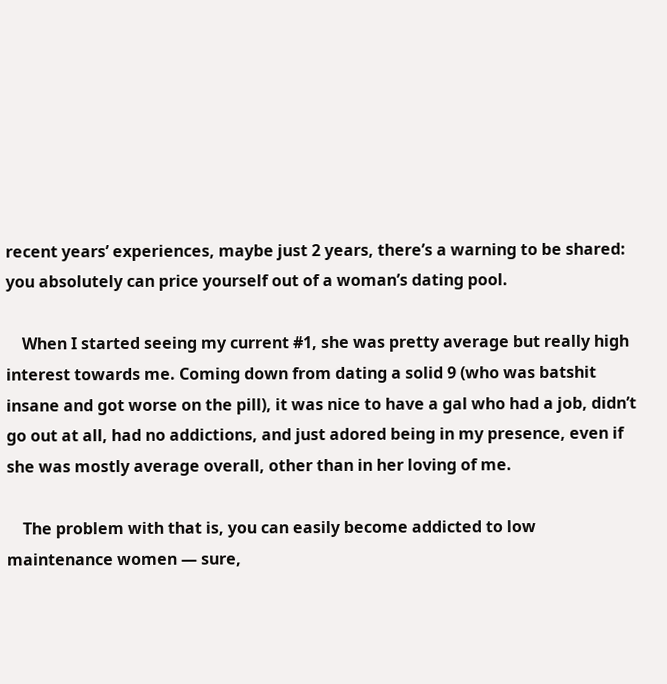recent years’ experiences, maybe just 2 years, there’s a warning to be shared: you absolutely can price yourself out of a woman’s dating pool.

    When I started seeing my current #1, she was pretty average but really high interest towards me. Coming down from dating a solid 9 (who was batshit insane and got worse on the pill), it was nice to have a gal who had a job, didn’t go out at all, had no addictions, and just adored being in my presence, even if she was mostly average overall, other than in her loving of me.

    The problem with that is, you can easily become addicted to low maintenance women — sure,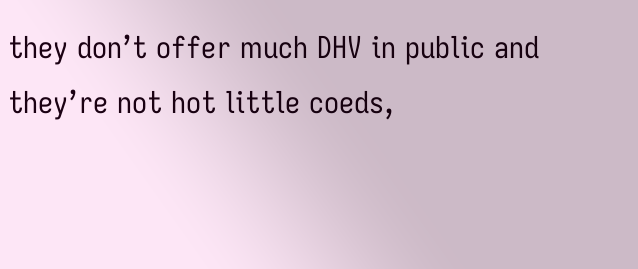they don’t offer much DHV in public and they’re not hot little coeds,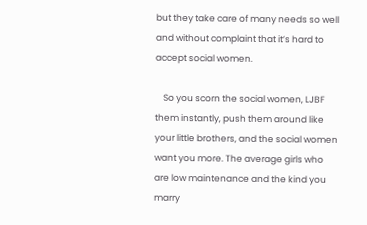but they take care of many needs so well and without complaint that it’s hard to accept social women.

    So you scorn the social women, LJBF them instantly, push them around like your little brothers, and the social women want you more. The average girls who are low maintenance and the kind you marry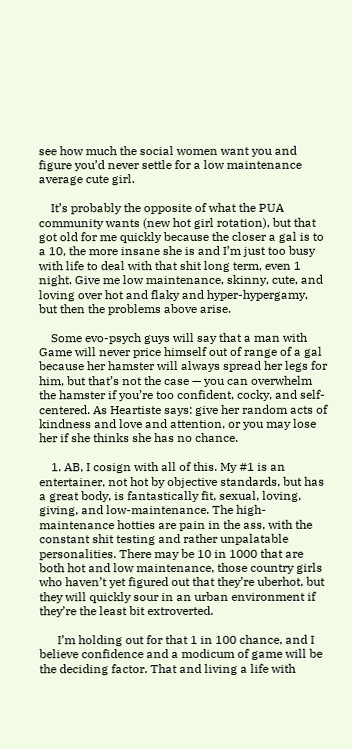see how much the social women want you and figure you’d never settle for a low maintenance average cute girl.

    It’s probably the opposite of what the PUA community wants (new hot girl rotation), but that got old for me quickly because the closer a gal is to a 10, the more insane she is and I’m just too busy with life to deal with that shit long term, even 1 night. Give me low maintenance, skinny, cute, and loving over hot and flaky and hyper-hypergamy, but then the problems above arise.

    Some evo-psych guys will say that a man with Game will never price himself out of range of a gal because her hamster will always spread her legs for him, but that’s not the case — you can overwhelm the hamster if you’re too confident, cocky, and self-centered. As Heartiste says: give her random acts of kindness and love and attention, or you may lose her if she thinks she has no chance.

    1. AB, I cosign with all of this. My #1 is an entertainer, not hot by objective standards, but has a great body, is fantastically fit, sexual, loving, giving, and low-maintenance. The high-maintenance hotties are pain in the ass, with the constant shit testing and rather unpalatable personalities. There may be 10 in 1000 that are both hot and low maintenance, those country girls who haven’t yet figured out that they’re uberhot, but they will quickly sour in an urban environment if they’re the least bit extroverted.

      I’m holding out for that 1 in 100 chance, and I believe confidence and a modicum of game will be the deciding factor. That and living a life with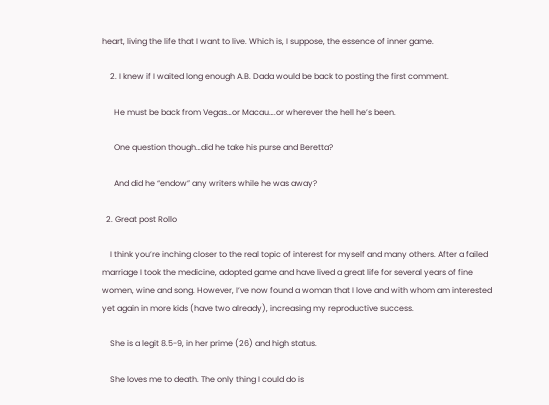heart, living the life that I want to live. Which is, I suppose, the essence of inner game.

    2. I knew if I waited long enough A.B. Dada would be back to posting the first comment.

      He must be back from Vegas…or Macau….or wherever the hell he’s been.

      One question though…did he take his purse and Beretta?

      And did he “endow” any writers while he was away?

  2. Great post Rollo

    I think you’re inching closer to the real topic of interest for myself and many others. After a failed marriage I took the medicine, adopted game and have lived a great life for several years of fine women, wine and song. However, I’ve now found a woman that I love and with whom am interested yet again in more kids (have two already), increasing my reproductive success.

    She is a legit 8.5-9, in her prime (26) and high status.

    She loves me to death. The only thing I could do is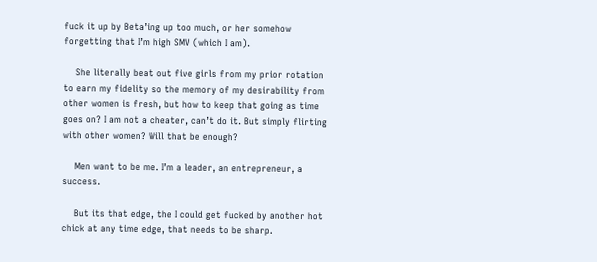fuck it up by Beta’ing up too much, or her somehow forgetting that I’m high SMV (which I am).

    She literally beat out five girls from my prior rotation to earn my fidelity so the memory of my desirability from other women is fresh, but how to keep that going as time goes on? I am not a cheater, can’t do it. But simply flirting with other women? Will that be enough?

    Men want to be me. I’m a leader, an entrepreneur, a success.

    But its that edge, the I could get fucked by another hot chick at any time edge, that needs to be sharp.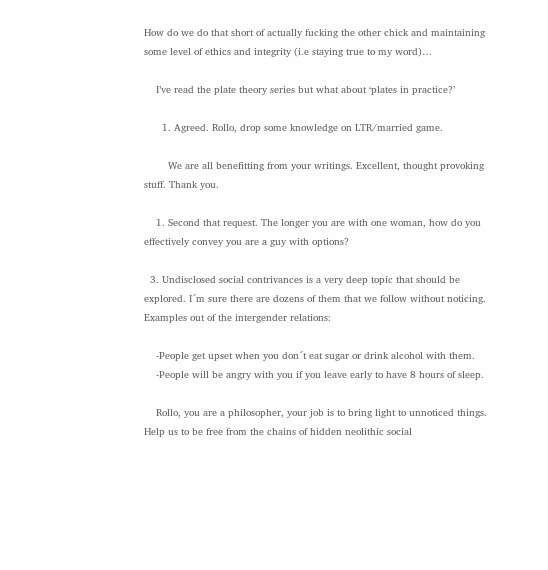How do we do that short of actually fucking the other chick and maintaining some level of ethics and integrity (i.e staying true to my word)…

    I’ve read the plate theory series but what about ‘plates in practice?’

      1. Agreed. Rollo, drop some knowledge on LTR/married game.

        We are all benefitting from your writings. Excellent, thought provoking stuff. Thank you.

    1. Second that request. The longer you are with one woman, how do you effectively convey you are a guy with options?

  3. Undisclosed social contrivances is a very deep topic that should be explored. I´m sure there are dozens of them that we follow without noticing. Examples out of the intergender relations:

    -People get upset when you don´t eat sugar or drink alcohol with them.
    -People will be angry with you if you leave early to have 8 hours of sleep.

    Rollo, you are a philosopher, your job is to bring light to unnoticed things. Help us to be free from the chains of hidden neolithic social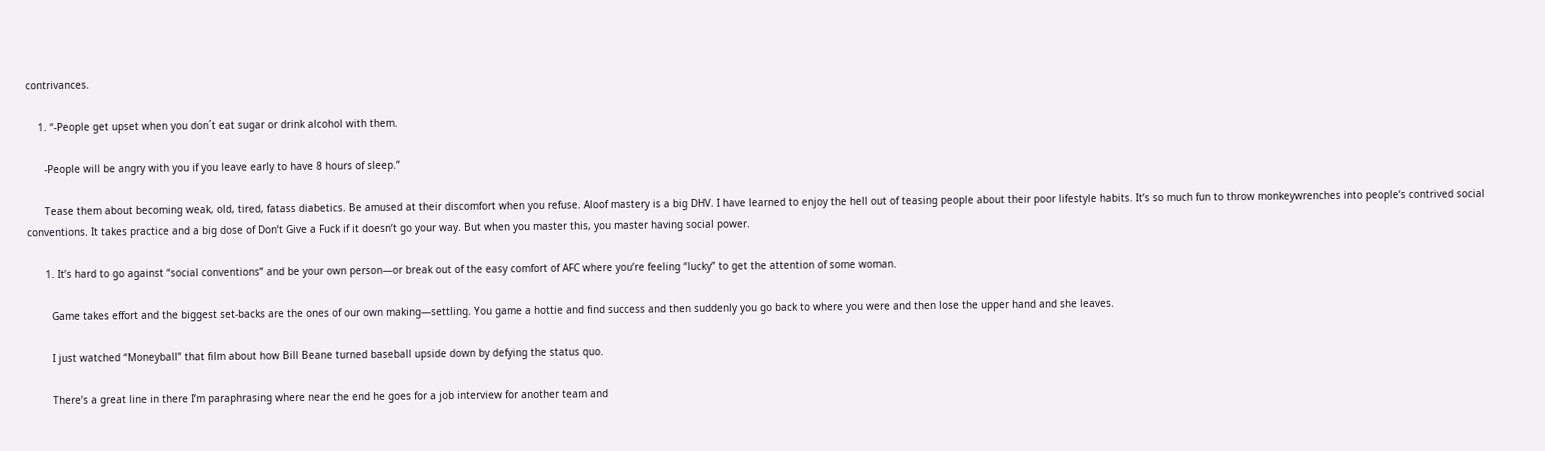contrivances.

    1. “-People get upset when you don´t eat sugar or drink alcohol with them.

      -People will be angry with you if you leave early to have 8 hours of sleep.”

      Tease them about becoming weak, old, tired, fatass diabetics. Be amused at their discomfort when you refuse. Aloof mastery is a big DHV. I have learned to enjoy the hell out of teasing people about their poor lifestyle habits. It’s so much fun to throw monkeywrenches into people’s contrived social conventions. It takes practice and a big dose of Don’t Give a Fuck if it doesn’t go your way. But when you master this, you master having social power.

      1. It’s hard to go against “social conventions” and be your own person—or break out of the easy comfort of AFC where you’re feeling “lucky” to get the attention of some woman.

        Game takes effort and the biggest set-backs are the ones of our own making—settling. You game a hottie and find success and then suddenly you go back to where you were and then lose the upper hand and she leaves.

        I just watched “Moneyball” that film about how Bill Beane turned baseball upside down by defying the status quo.

        There’s a great line in there I’m paraphrasing where near the end he goes for a job interview for another team and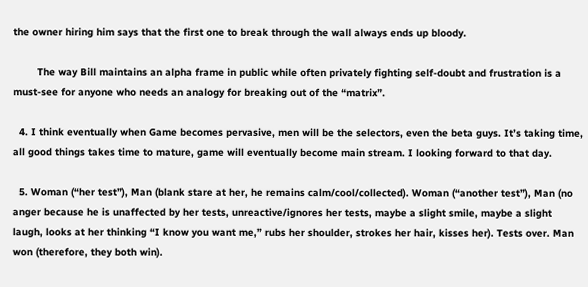the owner hiring him says that the first one to break through the wall always ends up bloody.

        The way Bill maintains an alpha frame in public while often privately fighting self-doubt and frustration is a must-see for anyone who needs an analogy for breaking out of the “matrix”.

  4. I think eventually when Game becomes pervasive, men will be the selectors, even the beta guys. It’s taking time, all good things takes time to mature, game will eventually become main stream. I looking forward to that day.

  5. Woman (“her test”), Man (blank stare at her, he remains calm/cool/collected). Woman (“another test”), Man (no anger because he is unaffected by her tests, unreactive/ignores her tests, maybe a slight smile, maybe a slight laugh, looks at her thinking “I know you want me,” rubs her shoulder, strokes her hair, kisses her). Tests over. Man won (therefore, they both win).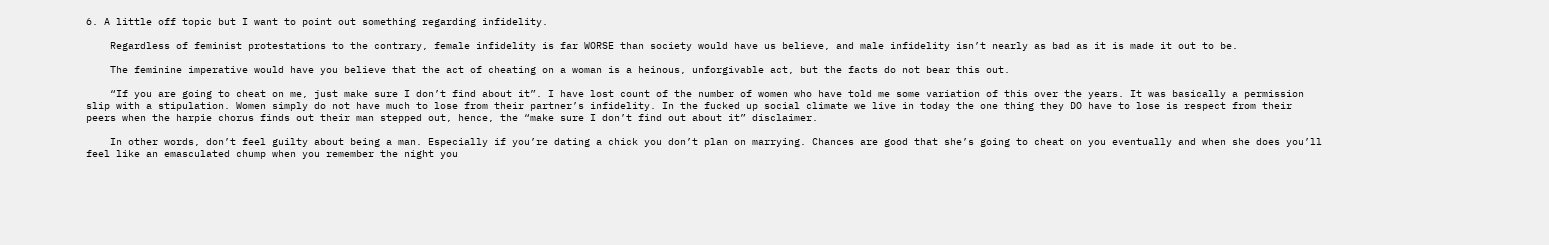6. A little off topic but I want to point out something regarding infidelity.

    Regardless of feminist protestations to the contrary, female infidelity is far WORSE than society would have us believe, and male infidelity isn’t nearly as bad as it is made it out to be.

    The feminine imperative would have you believe that the act of cheating on a woman is a heinous, unforgivable act, but the facts do not bear this out.

    “If you are going to cheat on me, just make sure I don’t find about it”. I have lost count of the number of women who have told me some variation of this over the years. It was basically a permission slip with a stipulation. Women simply do not have much to lose from their partner’s infidelity. In the fucked up social climate we live in today the one thing they DO have to lose is respect from their peers when the harpie chorus finds out their man stepped out, hence, the “make sure I don’t find out about it” disclaimer.

    In other words, don’t feel guilty about being a man. Especially if you’re dating a chick you don’t plan on marrying. Chances are good that she’s going to cheat on you eventually and when she does you’ll feel like an emasculated chump when you remember the night you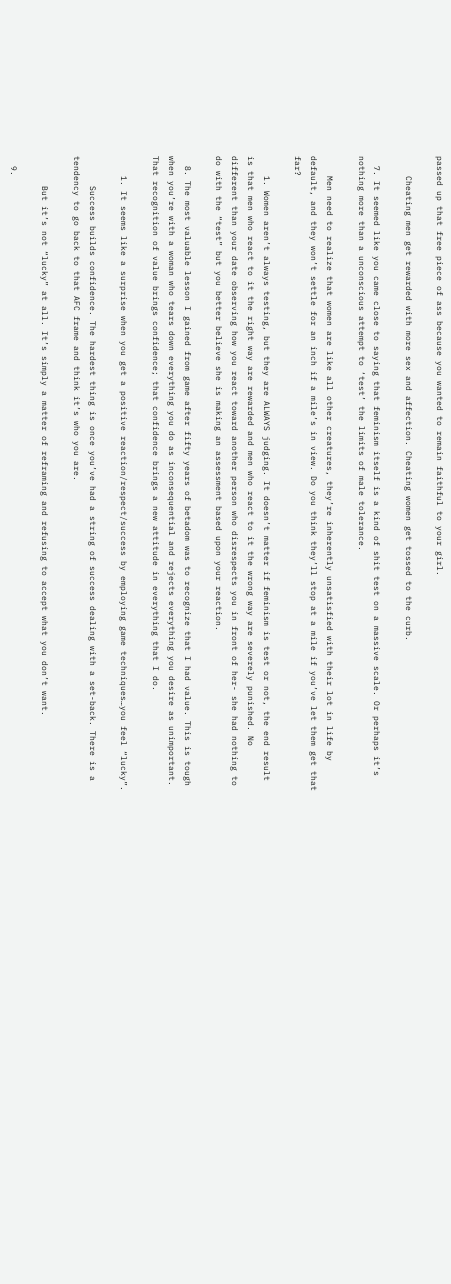passed up that free piece of ass because you wanted to remain faithful to your girl.

    Cheating men get rewarded with more sex and affection. Cheating women get tossed to the curb.

  7. It seemed like you came close to saying that feminism itself is a kind of shit test on a massive scale. Or perhaps it’s nothing more than a unconscious attempt to ‘test’ the limits of male tolerance.

    Men need to realize that women are like all other creatures, they’re inherently unsatisfied with their lot in life by default, and they won’t settle for an inch if a mile’s in view. Do you think they’ll stop at a mile if you’ve let them get that far?

    1. Women aren’t always testing, but they are ALWAYS judging. It doesn’t matter if feminism is test or not, the end result is that men who react to it the right way are rewarded and men who react to it the wrong way are severely punished. No different than your date observing how you react toward another person who disrespects you in front of her- she had nothing to do with the “test” but you better believe she is making an assessment based upon your reaction.

  8. The most valuable lesson I gained from game after fifty years of betadom was to recognize that I had value. This is tough when you’re with a woman who tears down everything you do as inconsequential and rejects everything you desire as unimportant. That recognition of value brings confidence; that confidence brings a new attitude in everything that I do.

    1. It seems like a surprise when you get a positive reaction/respect/success by employing game techniques…you feel “lucky”.

      Success builds confidence. The hardest thing is once you’ve had a string of success dealing with a set-back. There is a tendency to go back to that AFC frame and think it’s who you are.

      But it’s not “lucky” at all. It’s simply a matter of reframing and refusing to accept what you don’t want.

  9.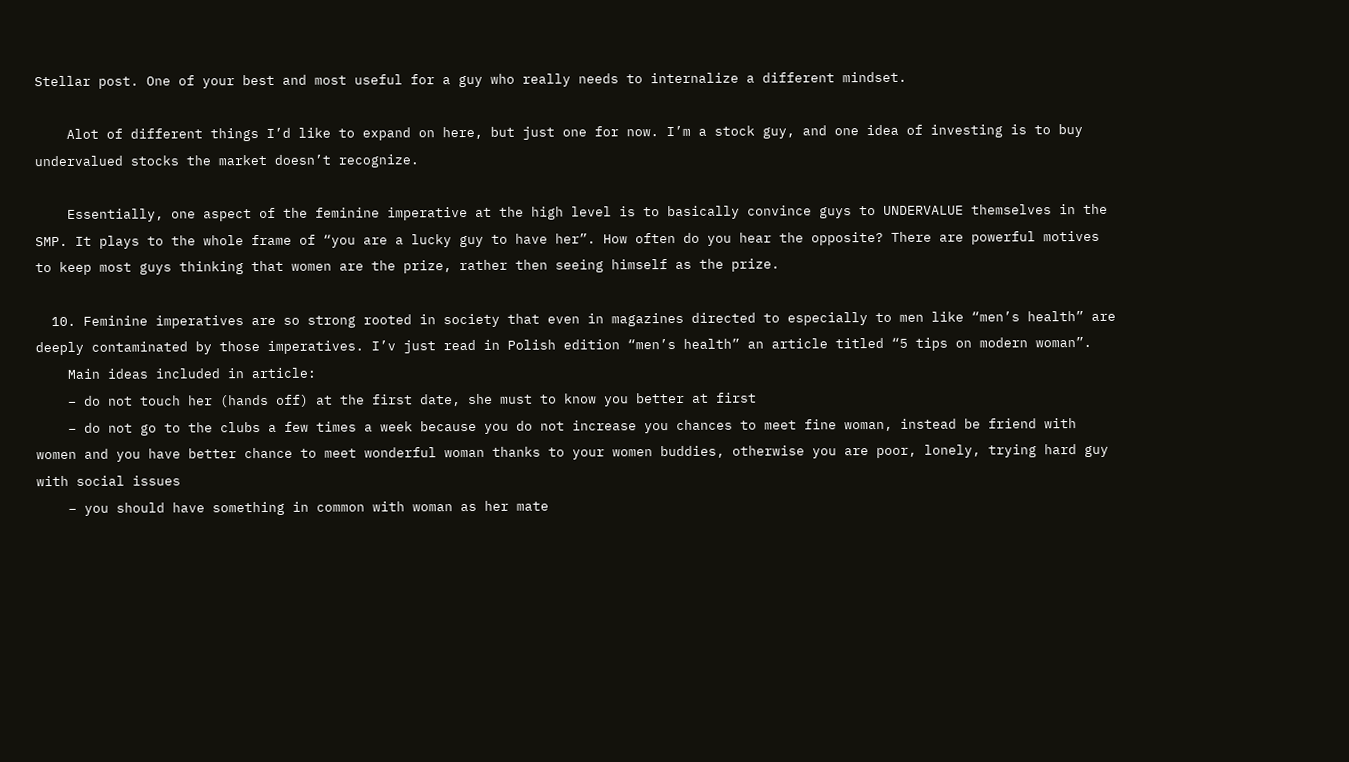Stellar post. One of your best and most useful for a guy who really needs to internalize a different mindset.

    Alot of different things I’d like to expand on here, but just one for now. I’m a stock guy, and one idea of investing is to buy undervalued stocks the market doesn’t recognize.

    Essentially, one aspect of the feminine imperative at the high level is to basically convince guys to UNDERVALUE themselves in the SMP. It plays to the whole frame of “you are a lucky guy to have her”. How often do you hear the opposite? There are powerful motives to keep most guys thinking that women are the prize, rather then seeing himself as the prize.

  10. Feminine imperatives are so strong rooted in society that even in magazines directed to especially to men like “men’s health” are deeply contaminated by those imperatives. I’v just read in Polish edition “men’s health” an article titled “5 tips on modern woman”.
    Main ideas included in article:
    – do not touch her (hands off) at the first date, she must to know you better at first
    – do not go to the clubs a few times a week because you do not increase you chances to meet fine woman, instead be friend with women and you have better chance to meet wonderful woman thanks to your women buddies, otherwise you are poor, lonely, trying hard guy with social issues
    – you should have something in common with woman as her mate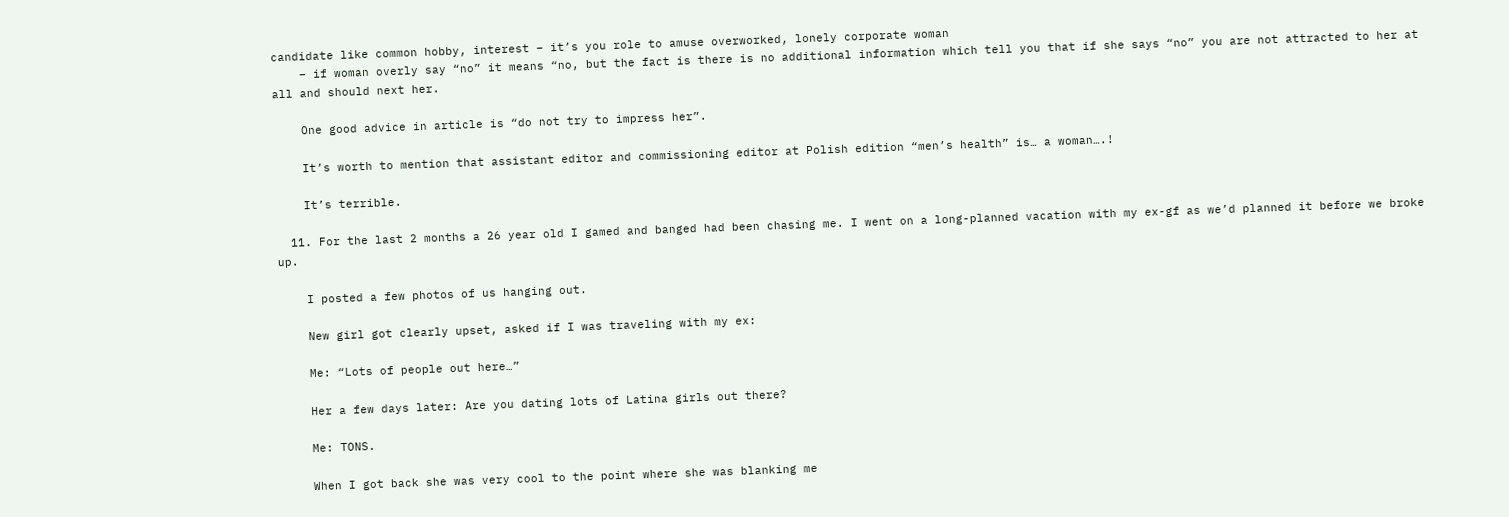candidate like common hobby, interest – it’s you role to amuse overworked, lonely corporate woman
    – if woman overly say “no” it means “no, but the fact is there is no additional information which tell you that if she says “no” you are not attracted to her at all and should next her.

    One good advice in article is “do not try to impress her”.

    It’s worth to mention that assistant editor and commissioning editor at Polish edition “men’s health” is… a woman….!

    It’s terrible.

  11. For the last 2 months a 26 year old I gamed and banged had been chasing me. I went on a long-planned vacation with my ex-gf as we’d planned it before we broke up.

    I posted a few photos of us hanging out.

    New girl got clearly upset, asked if I was traveling with my ex:

    Me: “Lots of people out here…”

    Her a few days later: Are you dating lots of Latina girls out there?

    Me: TONS.

    When I got back she was very cool to the point where she was blanking me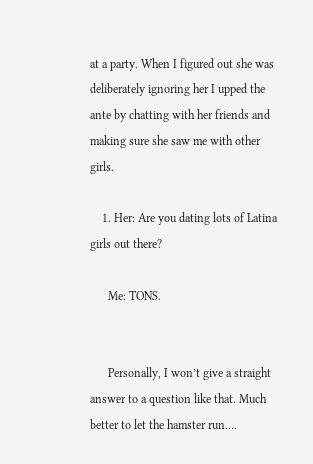at a party. When I figured out she was deliberately ignoring her I upped the ante by chatting with her friends and making sure she saw me with other girls.

    1. Her: Are you dating lots of Latina girls out there?

      Me: TONS.


      Personally, I won’t give a straight answer to a question like that. Much better to let the hamster run….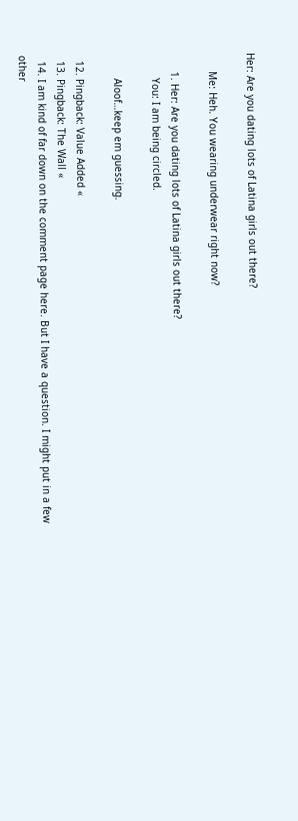Her: Are you dating lots of Latina girls out there?

      Me: Heh. You wearing underwear right now?

      1. Her: Are you dating lots of Latina girls out there?
        You: I am being circled.

        Aloof…keep em guessing.

  12. Pingback: Value Added «
  13. Pingback: The Wall «
  14. I am kind of far down on the comment page here. But I have a question. I might put in a few other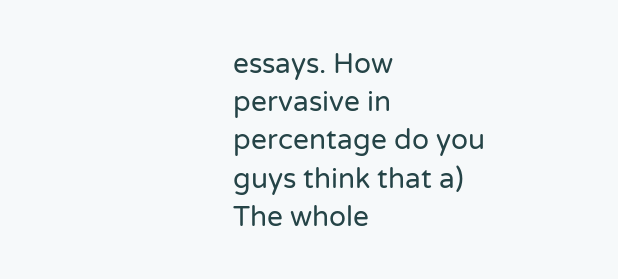essays. How pervasive in percentage do you guys think that a) The whole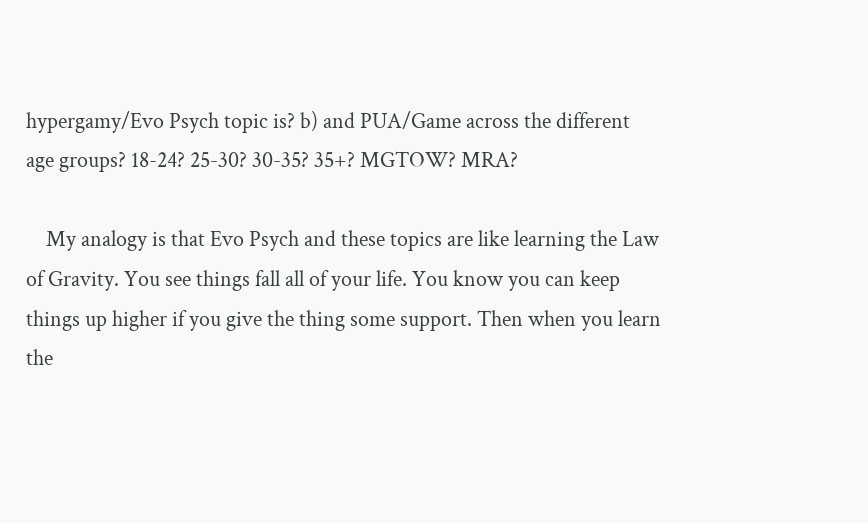hypergamy/Evo Psych topic is? b) and PUA/Game across the different age groups? 18-24? 25-30? 30-35? 35+? MGTOW? MRA?

    My analogy is that Evo Psych and these topics are like learning the Law of Gravity. You see things fall all of your life. You know you can keep things up higher if you give the thing some support. Then when you learn the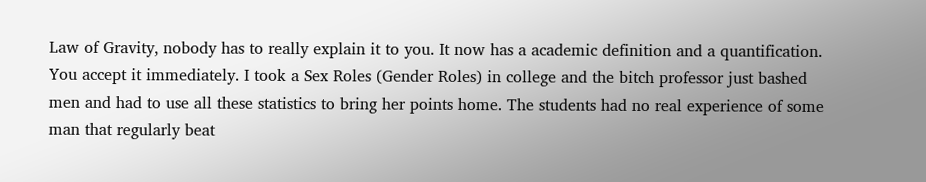Law of Gravity, nobody has to really explain it to you. It now has a academic definition and a quantification. You accept it immediately. I took a Sex Roles (Gender Roles) in college and the bitch professor just bashed men and had to use all these statistics to bring her points home. The students had no real experience of some man that regularly beat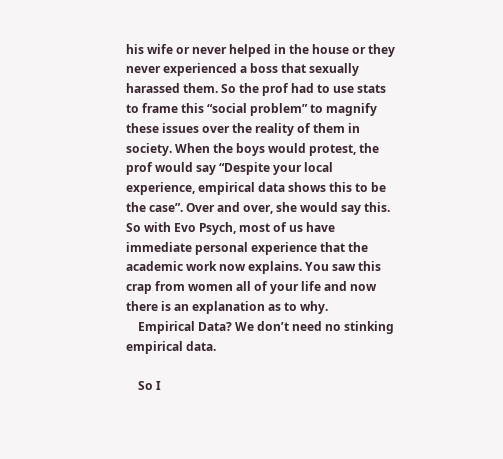his wife or never helped in the house or they never experienced a boss that sexually harassed them. So the prof had to use stats to frame this “social problem” to magnify these issues over the reality of them in society. When the boys would protest, the prof would say “Despite your local experience, empirical data shows this to be the case”. Over and over, she would say this. So with Evo Psych, most of us have immediate personal experience that the academic work now explains. You saw this crap from women all of your life and now there is an explanation as to why.
    Empirical Data? We don’t need no stinking empirical data.

    So I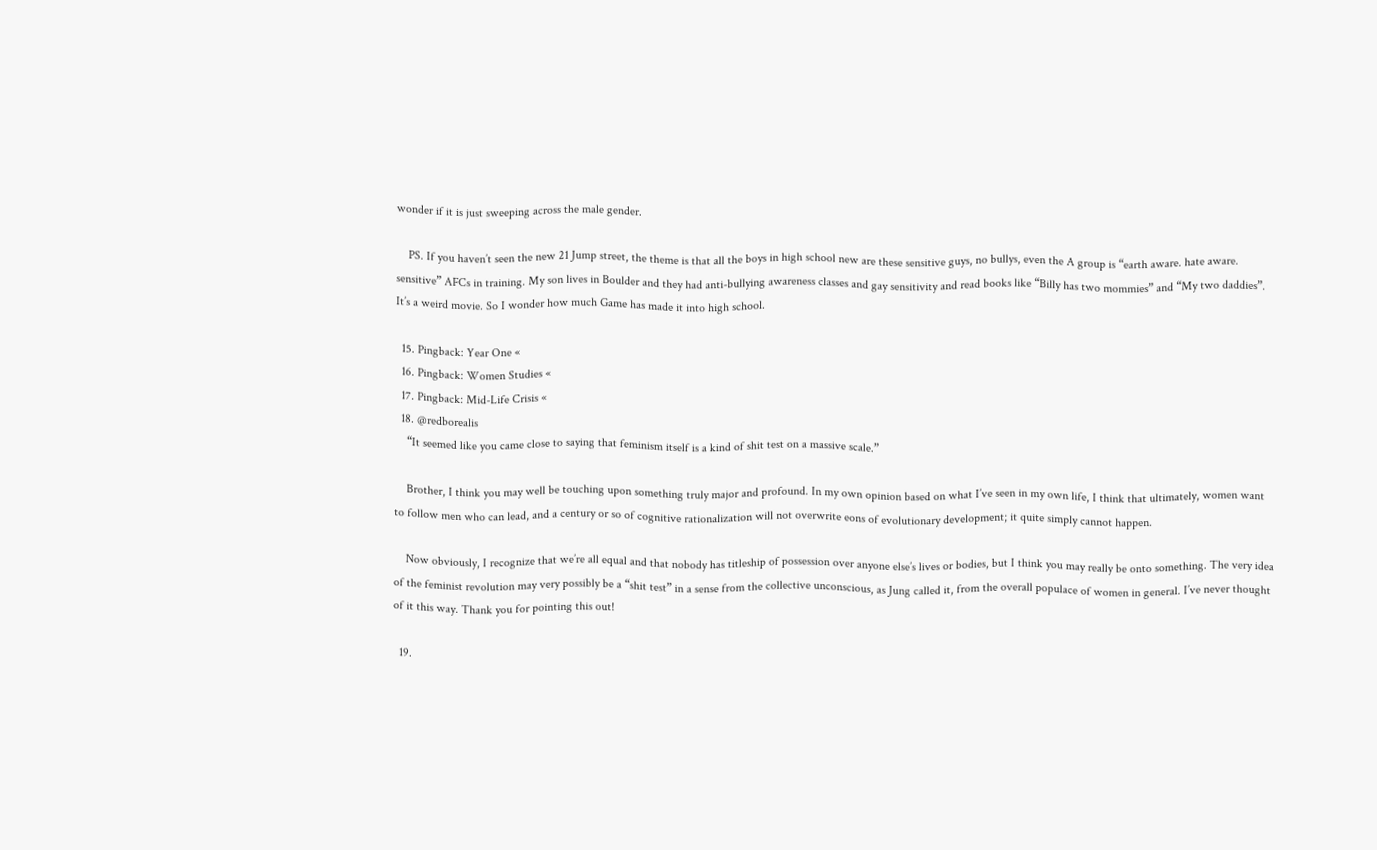wonder if it is just sweeping across the male gender.

    PS. If you haven’t seen the new 21 Jump street, the theme is that all the boys in high school new are these sensitive guys, no bullys, even the A group is “earth aware. hate aware. sensitive” AFCs in training. My son lives in Boulder and they had anti-bullying awareness classes and gay sensitivity and read books like “Billy has two mommies” and “My two daddies”. It’s a weird movie. So I wonder how much Game has made it into high school.

  15. Pingback: Year One «
  16. Pingback: Women Studies «
  17. Pingback: Mid-Life Crisis «
  18. @redborealis
    “It seemed like you came close to saying that feminism itself is a kind of shit test on a massive scale.”

    Brother, I think you may well be touching upon something truly major and profound. In my own opinion based on what I’ve seen in my own life, I think that ultimately, women want to follow men who can lead, and a century or so of cognitive rationalization will not overwrite eons of evolutionary development; it quite simply cannot happen.

    Now obviously, I recognize that we’re all equal and that nobody has titleship of possession over anyone else’s lives or bodies, but I think you may really be onto something. The very idea of the feminist revolution may very possibly be a “shit test” in a sense from the collective unconscious, as Jung called it, from the overall populace of women in general. I’ve never thought of it this way. Thank you for pointing this out!

  19.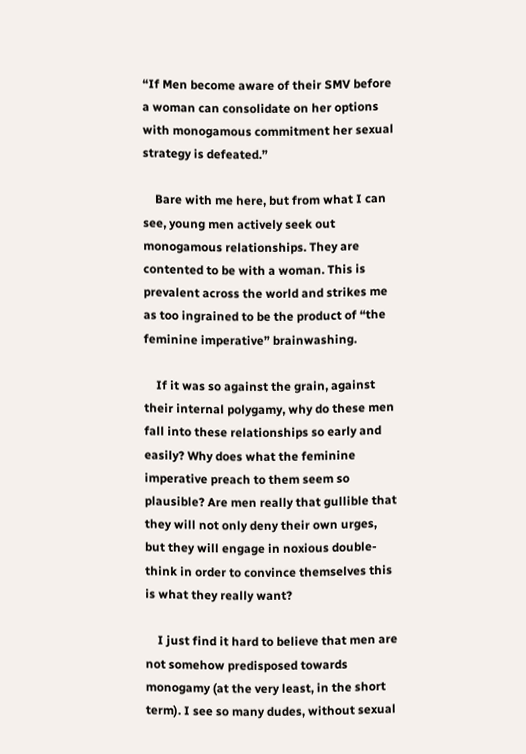“If Men become aware of their SMV before a woman can consolidate on her options with monogamous commitment her sexual strategy is defeated.”

    Bare with me here, but from what I can see, young men actively seek out monogamous relationships. They are contented to be with a woman. This is prevalent across the world and strikes me as too ingrained to be the product of “the feminine imperative” brainwashing.

    If it was so against the grain, against their internal polygamy, why do these men fall into these relationships so early and easily? Why does what the feminine imperative preach to them seem so plausible? Are men really that gullible that they will not only deny their own urges, but they will engage in noxious double-think in order to convince themselves this is what they really want?

    I just find it hard to believe that men are not somehow predisposed towards monogamy (at the very least, in the short term). I see so many dudes, without sexual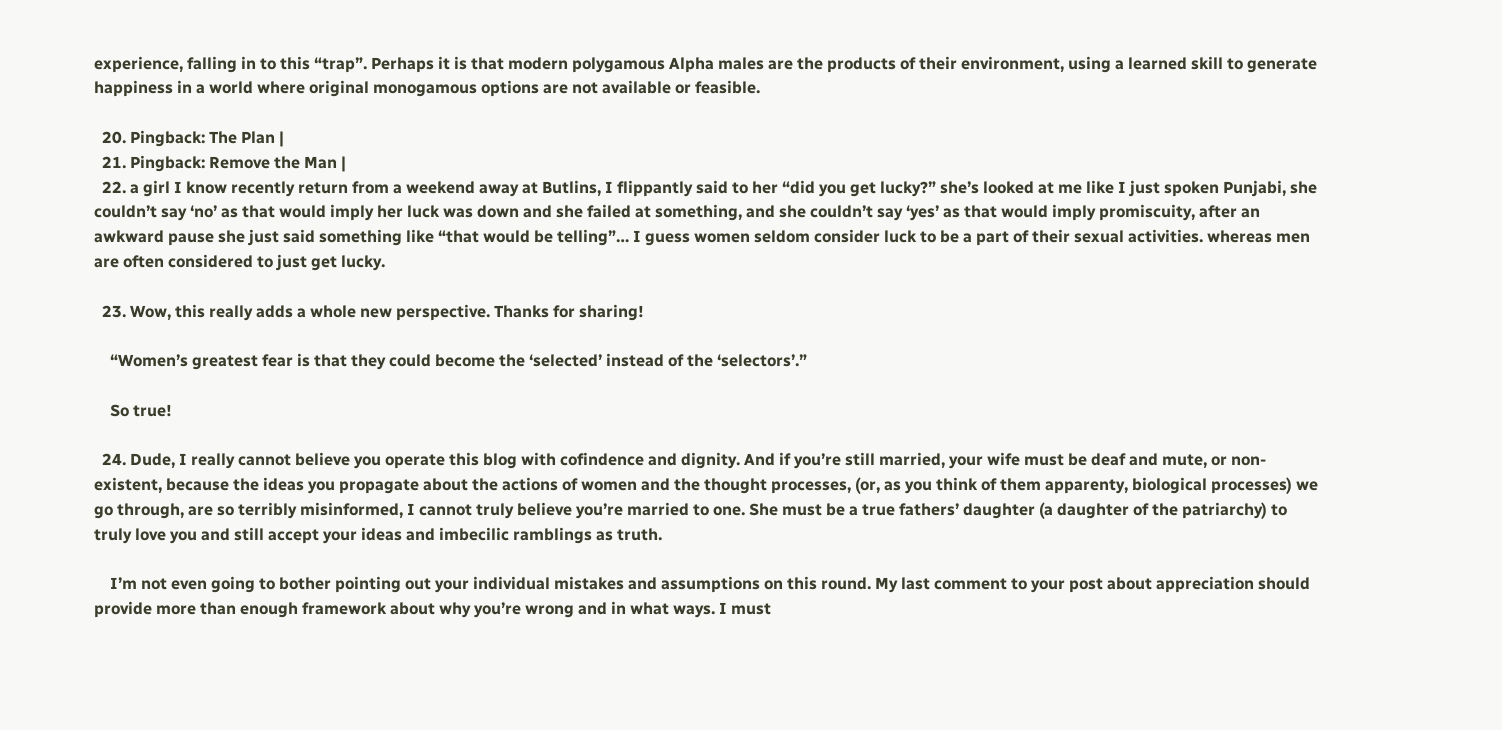experience, falling in to this “trap”. Perhaps it is that modern polygamous Alpha males are the products of their environment, using a learned skill to generate happiness in a world where original monogamous options are not available or feasible.

  20. Pingback: The Plan |
  21. Pingback: Remove the Man |
  22. a girl I know recently return from a weekend away at Butlins, I flippantly said to her “did you get lucky?” she’s looked at me like I just spoken Punjabi, she couldn’t say ‘no’ as that would imply her luck was down and she failed at something, and she couldn’t say ‘yes’ as that would imply promiscuity, after an awkward pause she just said something like “that would be telling”… I guess women seldom consider luck to be a part of their sexual activities. whereas men are often considered to just get lucky.

  23. Wow, this really adds a whole new perspective. Thanks for sharing!

    “Women’s greatest fear is that they could become the ‘selected’ instead of the ‘selectors’.”

    So true!

  24. Dude, I really cannot believe you operate this blog with cofindence and dignity. And if you’re still married, your wife must be deaf and mute, or non-existent, because the ideas you propagate about the actions of women and the thought processes, (or, as you think of them apparenty, biological processes) we go through, are so terribly misinformed, I cannot truly believe you’re married to one. She must be a true fathers’ daughter (a daughter of the patriarchy) to truly love you and still accept your ideas and imbecilic ramblings as truth.

    I’m not even going to bother pointing out your individual mistakes and assumptions on this round. My last comment to your post about appreciation should provide more than enough framework about why you’re wrong and in what ways. I must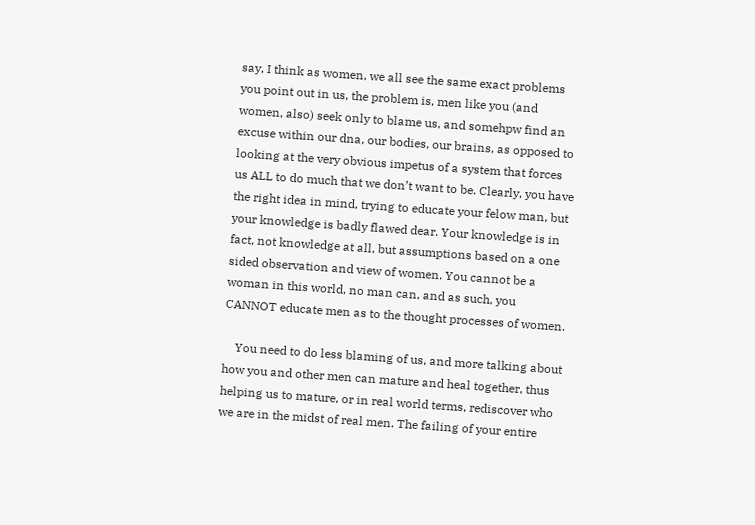say, I think as women, we all see the same exact problems you point out in us, the problem is, men like you (and women, also) seek only to blame us, and somehpw find an excuse within our dna, our bodies, our brains, as opposed to looking at the very obvious impetus of a system that forces us ALL to do much that we don’t want to be. Clearly, you have the right idea in mind, trying to educate your felow man, but your knowledge is badly flawed dear. Your knowledge is in fact, not knowledge at all, but assumptions based on a one sided observation and view of women. You cannot be a woman in this world, no man can, and as such, you CANNOT educate men as to the thought processes of women.

    You need to do less blaming of us, and more talking about how you and other men can mature and heal together, thus helping us to mature, or in real world terms, rediscover who we are in the midst of real men. The failing of your entire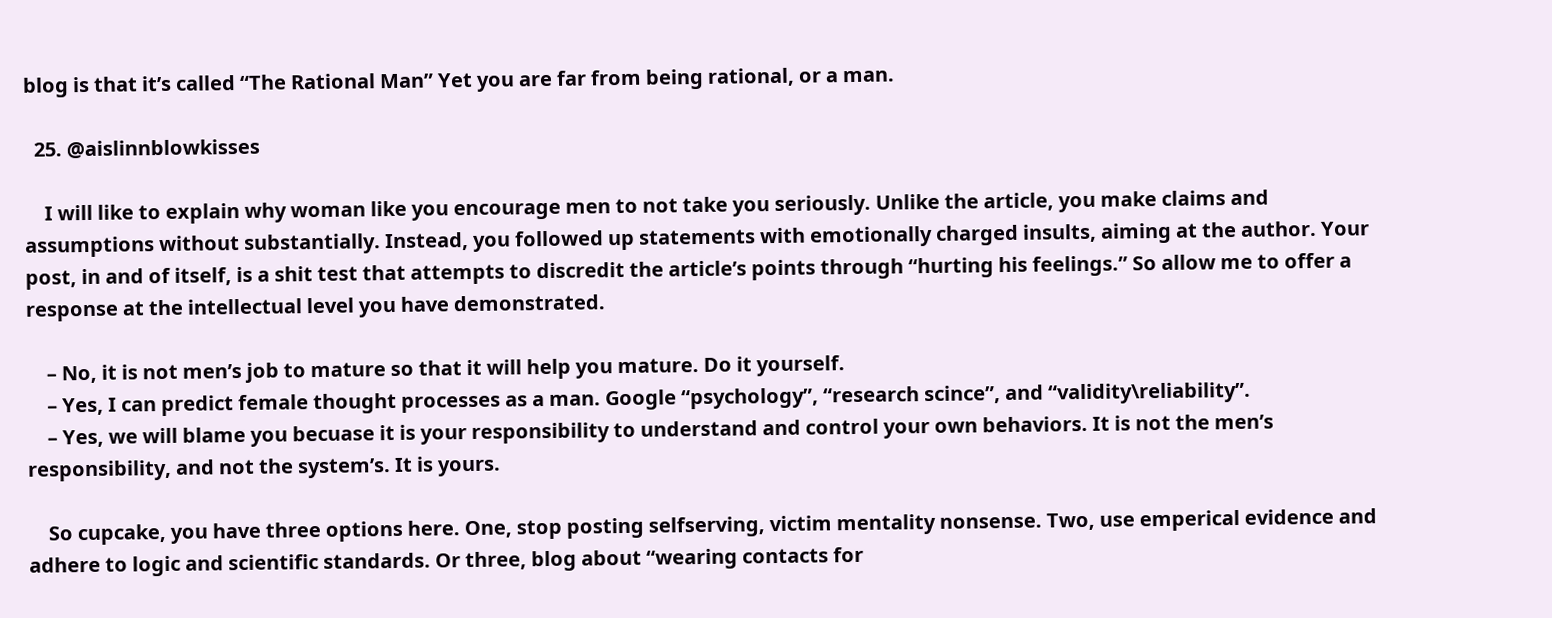blog is that it’s called “The Rational Man” Yet you are far from being rational, or a man.

  25. @aislinnblowkisses

    I will like to explain why woman like you encourage men to not take you seriously. Unlike the article, you make claims and assumptions without substantially. Instead, you followed up statements with emotionally charged insults, aiming at the author. Your post, in and of itself, is a shit test that attempts to discredit the article’s points through “hurting his feelings.” So allow me to offer a response at the intellectual level you have demonstrated.

    – No, it is not men’s job to mature so that it will help you mature. Do it yourself.
    – Yes, I can predict female thought processes as a man. Google “psychology”, “research scince”, and “validity\reliability”.
    – Yes, we will blame you becuase it is your responsibility to understand and control your own behaviors. It is not the men’s responsibility, and not the system’s. It is yours.

    So cupcake, you have three options here. One, stop posting selfserving, victim mentality nonsense. Two, use emperical evidence and adhere to logic and scientific standards. Or three, blog about “wearing contacts for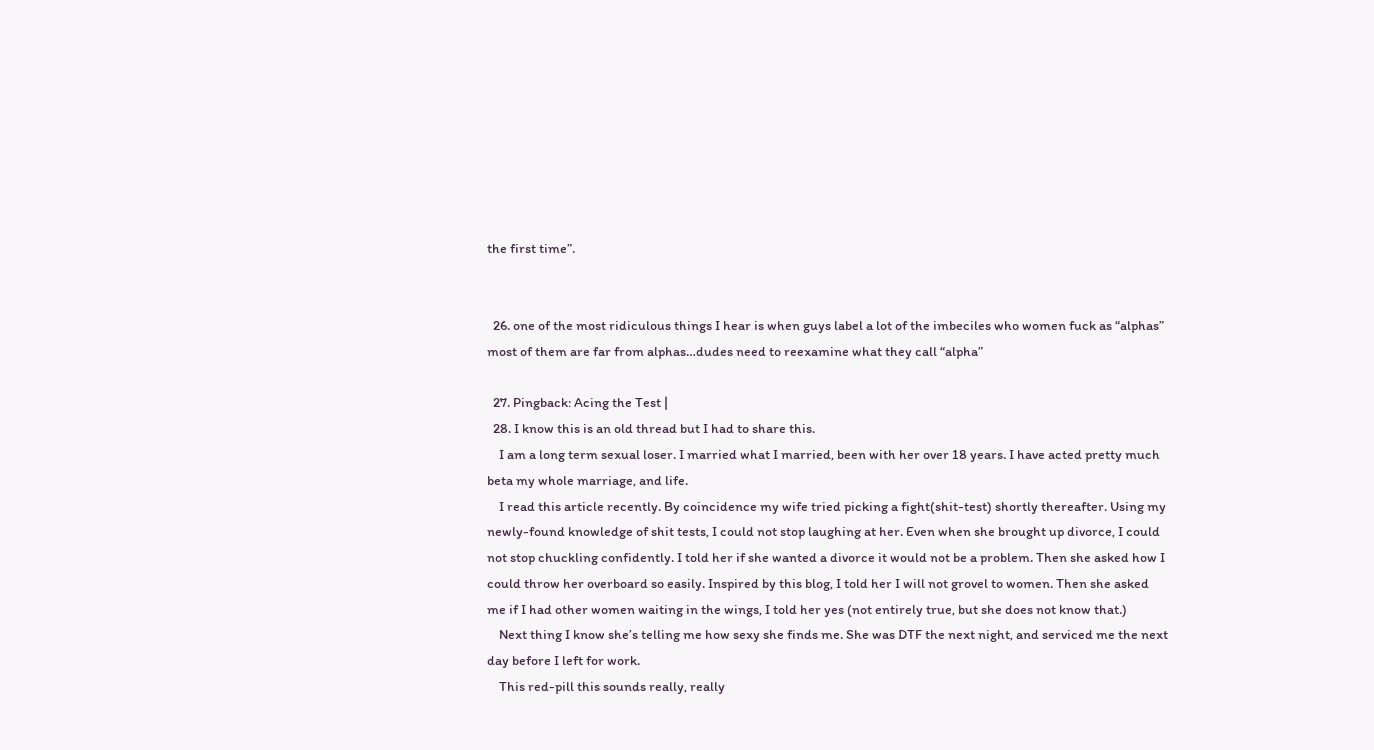the first time”.


  26. one of the most ridiculous things I hear is when guys label a lot of the imbeciles who women fuck as “alphas” most of them are far from alphas…dudes need to reexamine what they call “alpha”

  27. Pingback: Acing the Test |
  28. I know this is an old thread but I had to share this.
    I am a long term sexual loser. I married what I married, been with her over 18 years. I have acted pretty much beta my whole marriage, and life.
    I read this article recently. By coincidence my wife tried picking a fight(shit-test) shortly thereafter. Using my newly-found knowledge of shit tests, I could not stop laughing at her. Even when she brought up divorce, I could not stop chuckling confidently. I told her if she wanted a divorce it would not be a problem. Then she asked how I could throw her overboard so easily. Inspired by this blog, I told her I will not grovel to women. Then she asked me if I had other women waiting in the wings, I told her yes (not entirely true, but she does not know that.)
    Next thing I know she’s telling me how sexy she finds me. She was DTF the next night, and serviced me the next day before I left for work.
    This red-pill this sounds really, really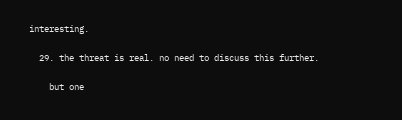interesting.

  29. the threat is real. no need to discuss this further.

    but one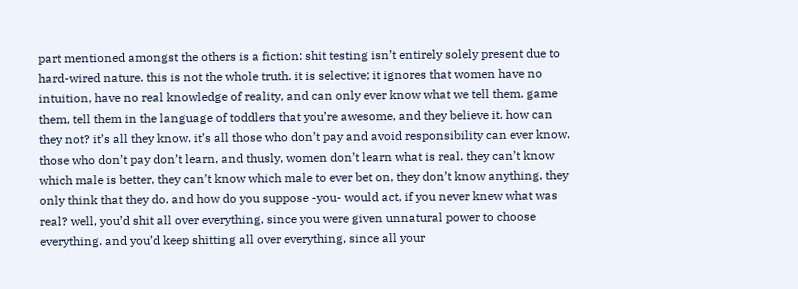part mentioned amongst the others is a fiction: shit testing isn’t entirely solely present due to hard-wired nature. this is not the whole truth. it is selective; it ignores that women have no intuition, have no real knowledge of reality, and can only ever know what we tell them. game them, tell them in the language of toddlers that you’re awesome, and they believe it. how can they not? it’s all they know. it’s all those who don’t pay and avoid responsibility can ever know. those who don’t pay don’t learn, and thusly, women don’t learn what is real. they can’t know which male is better, they can’t know which male to ever bet on, they don’t know anything, they only think that they do. and how do you suppose -you- would act, if you never knew what was real? well, you’d shit all over everything, since you were given unnatural power to choose everything. and you’d keep shitting all over everything, since all your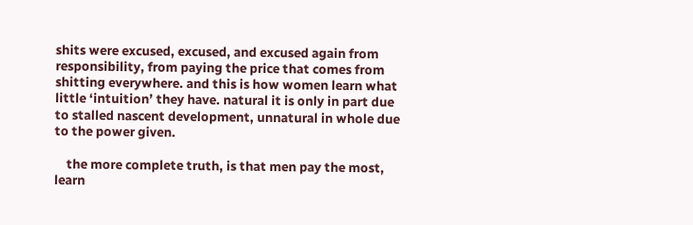shits were excused, excused, and excused again from responsibility, from paying the price that comes from shitting everywhere. and this is how women learn what little ‘intuition’ they have. natural it is only in part due to stalled nascent development, unnatural in whole due to the power given.

    the more complete truth, is that men pay the most, learn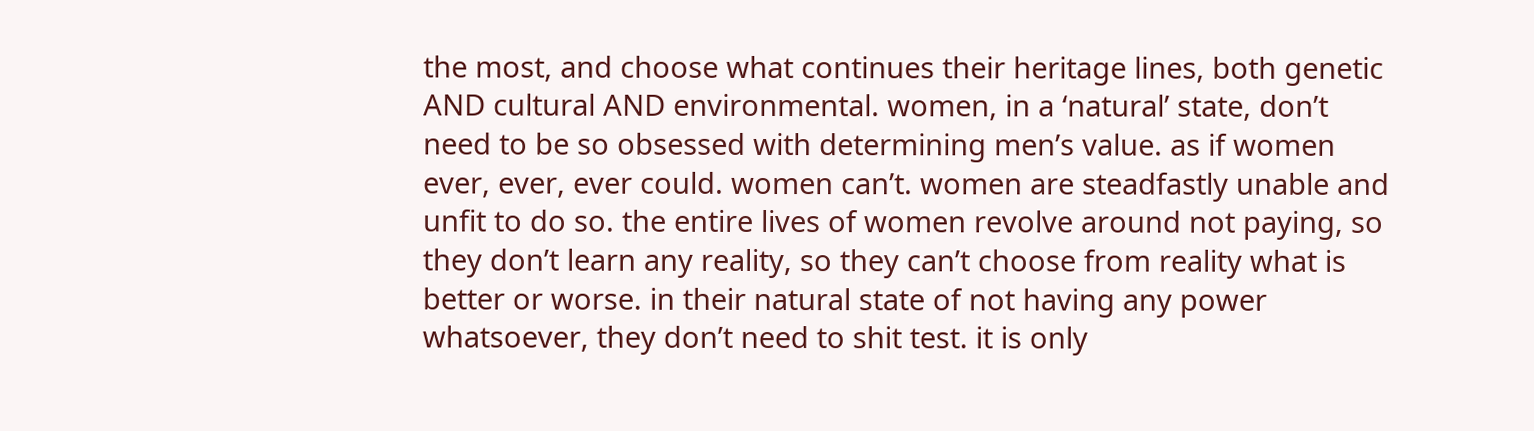the most, and choose what continues their heritage lines, both genetic AND cultural AND environmental. women, in a ‘natural’ state, don’t need to be so obsessed with determining men’s value. as if women ever, ever, ever could. women can’t. women are steadfastly unable and unfit to do so. the entire lives of women revolve around not paying, so they don’t learn any reality, so they can’t choose from reality what is better or worse. in their natural state of not having any power whatsoever, they don’t need to shit test. it is only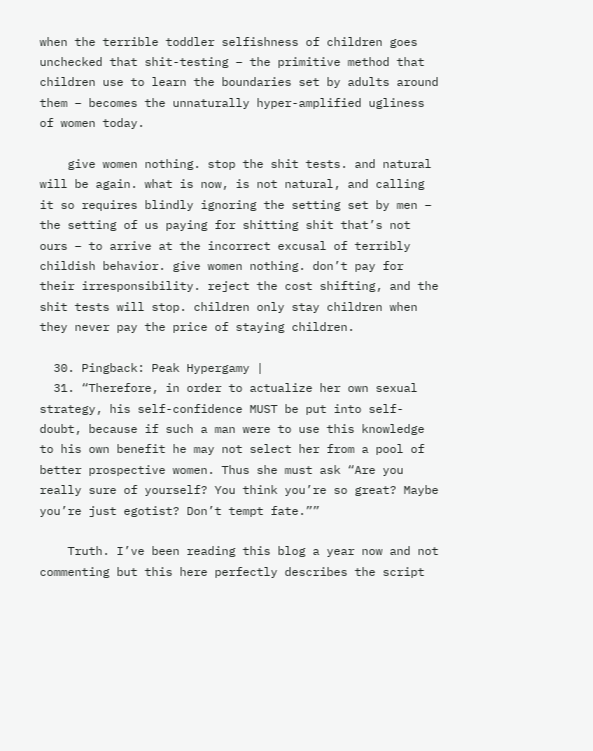when the terrible toddler selfishness of children goes unchecked that shit-testing – the primitive method that children use to learn the boundaries set by adults around them – becomes the unnaturally hyper-amplified ugliness of women today.

    give women nothing. stop the shit tests. and natural will be again. what is now, is not natural, and calling it so requires blindly ignoring the setting set by men – the setting of us paying for shitting shit that’s not ours – to arrive at the incorrect excusal of terribly childish behavior. give women nothing. don’t pay for their irresponsibility. reject the cost shifting, and the shit tests will stop. children only stay children when they never pay the price of staying children.

  30. Pingback: Peak Hypergamy |
  31. “Therefore, in order to actualize her own sexual strategy, his self-confidence MUST be put into self-doubt, because if such a man were to use this knowledge to his own benefit he may not select her from a pool of better prospective women. Thus she must ask “Are you really sure of yourself? You think you’re so great? Maybe you’re just egotist? Don’t tempt fate.””

    Truth. I’ve been reading this blog a year now and not commenting but this here perfectly describes the script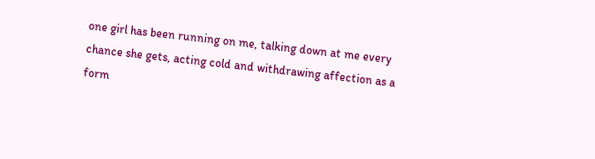one girl has been running on me, talking down at me every chance she gets, acting cold and withdrawing affection as a form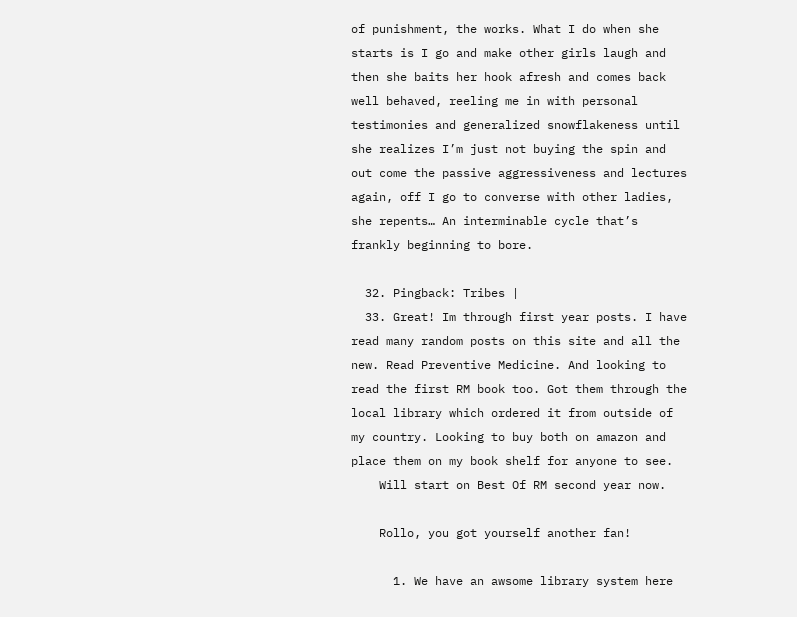of punishment, the works. What I do when she starts is I go and make other girls laugh and then she baits her hook afresh and comes back well behaved, reeling me in with personal testimonies and generalized snowflakeness until she realizes I’m just not buying the spin and out come the passive aggressiveness and lectures again, off I go to converse with other ladies, she repents… An interminable cycle that’s frankly beginning to bore.

  32. Pingback: Tribes |
  33. Great! Im through first year posts. I have read many random posts on this site and all the new. Read Preventive Medicine. And looking to read the first RM book too. Got them through the local library which ordered it from outside of my country. Looking to buy both on amazon and place them on my book shelf for anyone to see.
    Will start on Best Of RM second year now.

    Rollo, you got yourself another fan!

      1. We have an awsome library system here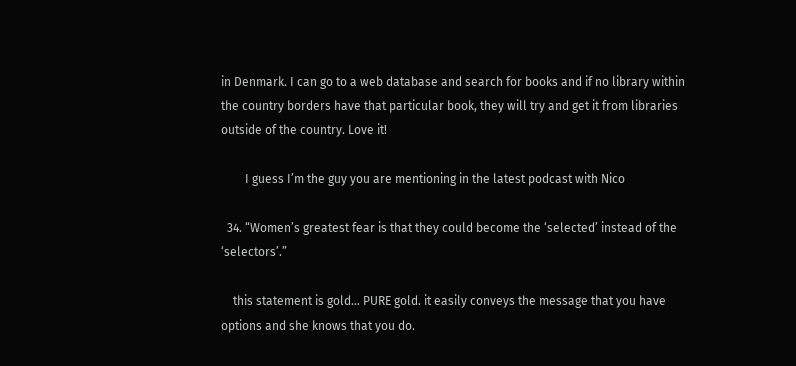in Denmark. I can go to a web database and search for books and if no library within the country borders have that particular book, they will try and get it from libraries outside of the country. Love it!

        I guess I’m the guy you are mentioning in the latest podcast with Nico

  34. “Women’s greatest fear is that they could become the ‘selected’ instead of the ‘selectors’.”

    this statement is gold… PURE gold. it easily conveys the message that you have options and she knows that you do.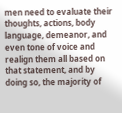men need to evaluate their thoughts, actions, body language, demeanor, and even tone of voice and realign them all based on that statement, and by doing so, the majority of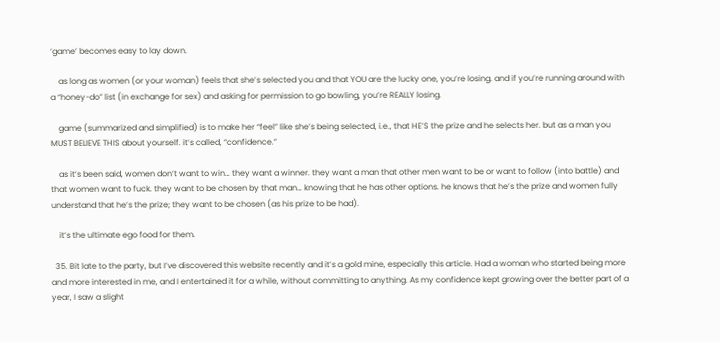‘game’ becomes easy to lay down.

    as long as women (or your woman) feels that she’s selected you and that YOU are the lucky one, you’re losing. and if you’re running around with a “honey-do” list (in exchange for sex) and asking for permission to go bowling, you’re REALLY losing.

    game (summarized and simplified) is to make her “feel” like she’s being selected, i.e., that HE’S the prize and he selects her. but as a man you MUST BELIEVE THIS about yourself. it’s called, “confidence.”

    as it’s been said, women don’t want to win… they want a winner. they want a man that other men want to be or want to follow (into battle) and that women want to fuck. they want to be chosen by that man… knowing that he has other options. he knows that he’s the prize and women fully understand that he’s the prize; they want to be chosen (as his prize to be had).

    it’s the ultimate ego food for them.

  35. Bit late to the party, but I’ve discovered this website recently and it’s a gold mine, especially this article. Had a woman who started being more and more interested in me, and I entertained it for a while, without committing to anything. As my confidence kept growing over the better part of a year, I saw a slight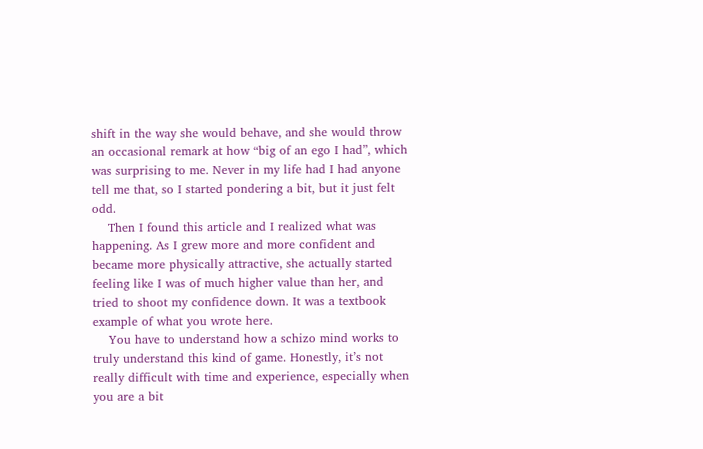shift in the way she would behave, and she would throw an occasional remark at how “big of an ego I had”, which was surprising to me. Never in my life had I had anyone tell me that, so I started pondering a bit, but it just felt odd.
    Then I found this article and I realized what was happening. As I grew more and more confident and became more physically attractive, she actually started feeling like I was of much higher value than her, and tried to shoot my confidence down. It was a textbook example of what you wrote here.
    You have to understand how a schizo mind works to truly understand this kind of game. Honestly, it’s not really difficult with time and experience, especially when you are a bit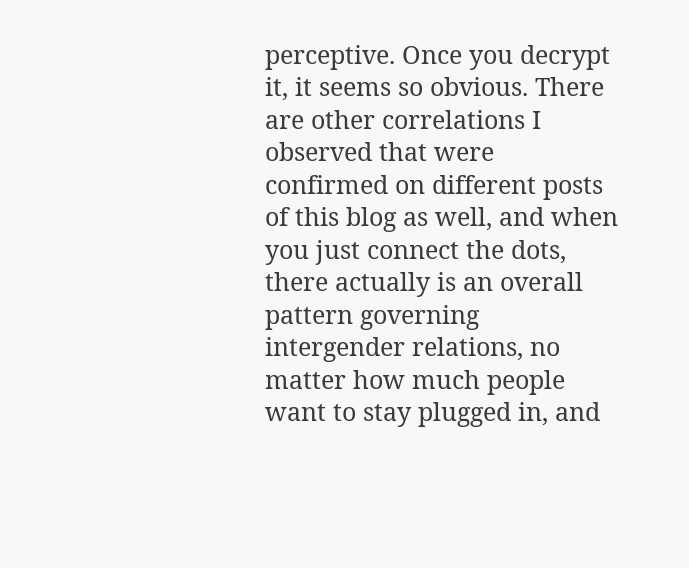perceptive. Once you decrypt it, it seems so obvious. There are other correlations I observed that were confirmed on different posts of this blog as well, and when you just connect the dots, there actually is an overall pattern governing intergender relations, no matter how much people want to stay plugged in, and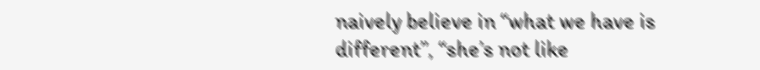naively believe in “what we have is different”, “she’s not like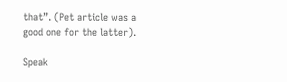that”. (Pet article was a good one for the latter).

Speak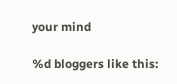your mind

%d bloggers like this: